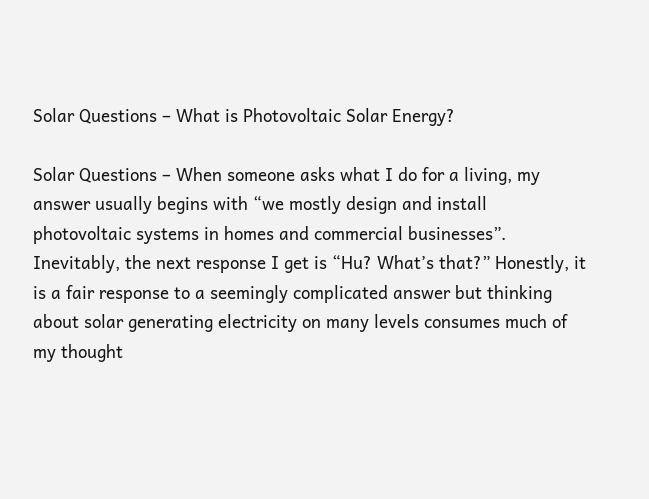Solar Questions – What is Photovoltaic Solar Energy?

Solar Questions – When someone asks what I do for a living, my answer usually begins with “we mostly design and install photovoltaic systems in homes and commercial businesses”. Inevitably, the next response I get is “Hu? What’s that?” Honestly, it is a fair response to a seemingly complicated answer but thinking about solar generating electricity on many levels consumes much of my thought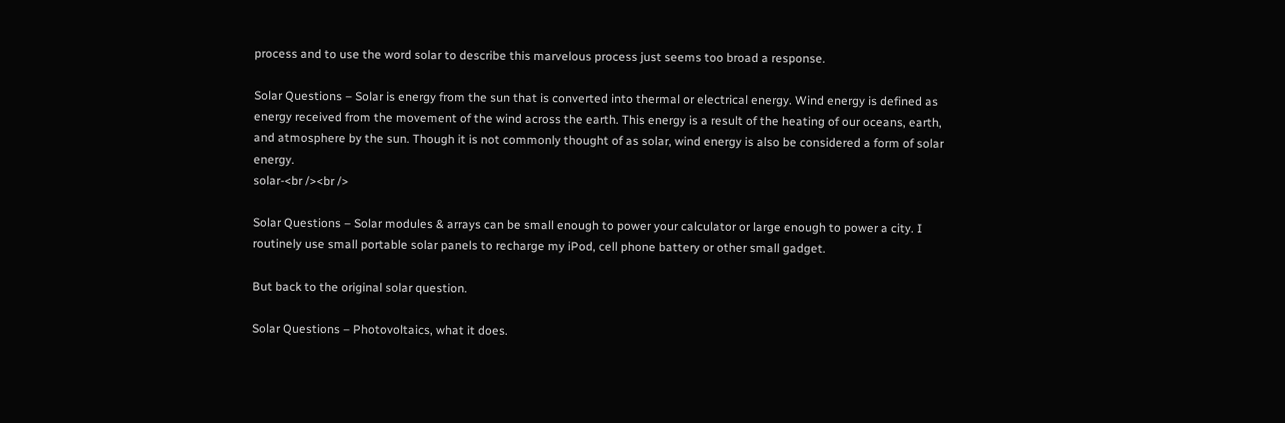process and to use the word solar to describe this marvelous process just seems too broad a response.

Solar Questions – Solar is energy from the sun that is converted into thermal or electrical energy. Wind energy is defined as energy received from the movement of the wind across the earth. This energy is a result of the heating of our oceans, earth, and atmosphere by the sun. Though it is not commonly thought of as solar, wind energy is also be considered a form of solar energy.
solar-<br /><br />

Solar Questions – Solar modules & arrays can be small enough to power your calculator or large enough to power a city. I routinely use small portable solar panels to recharge my iPod, cell phone battery or other small gadget.

But back to the original solar question.

Solar Questions – Photovoltaics, what it does.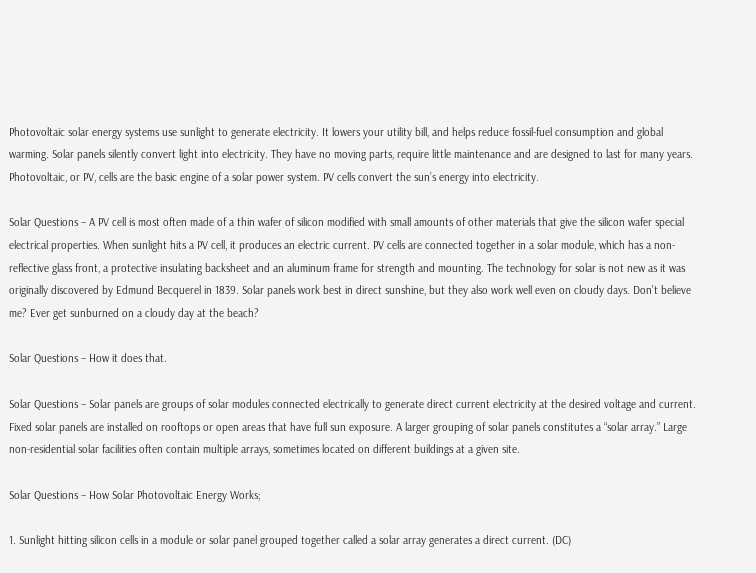Photovoltaic solar energy systems use sunlight to generate electricity. It lowers your utility bill, and helps reduce fossil-fuel consumption and global warming. Solar panels silently convert light into electricity. They have no moving parts, require little maintenance and are designed to last for many years. Photovoltaic, or PV, cells are the basic engine of a solar power system. PV cells convert the sun’s energy into electricity.

Solar Questions – A PV cell is most often made of a thin wafer of silicon modified with small amounts of other materials that give the silicon wafer special electrical properties. When sunlight hits a PV cell, it produces an electric current. PV cells are connected together in a solar module, which has a non-reflective glass front, a protective insulating backsheet and an aluminum frame for strength and mounting. The technology for solar is not new as it was originally discovered by Edmund Becquerel in 1839. Solar panels work best in direct sunshine, but they also work well even on cloudy days. Don’t believe me? Ever get sunburned on a cloudy day at the beach?

Solar Questions – How it does that.

Solar Questions – Solar panels are groups of solar modules connected electrically to generate direct current electricity at the desired voltage and current. Fixed solar panels are installed on rooftops or open areas that have full sun exposure. A larger grouping of solar panels constitutes a “solar array.” Large non-residential solar facilities often contain multiple arrays, sometimes located on different buildings at a given site.

Solar Questions – How Solar Photovoltaic Energy Works;

1. Sunlight hitting silicon cells in a module or solar panel grouped together called a solar array generates a direct current. (DC)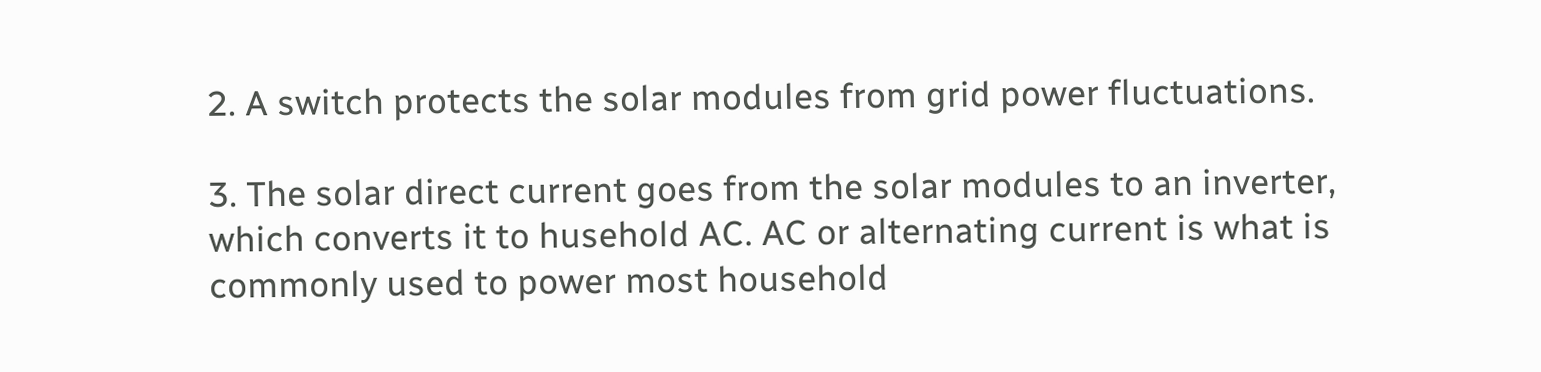2. A switch protects the solar modules from grid power fluctuations.

3. The solar direct current goes from the solar modules to an inverter, which converts it to husehold AC. AC or alternating current is what is commonly used to power most household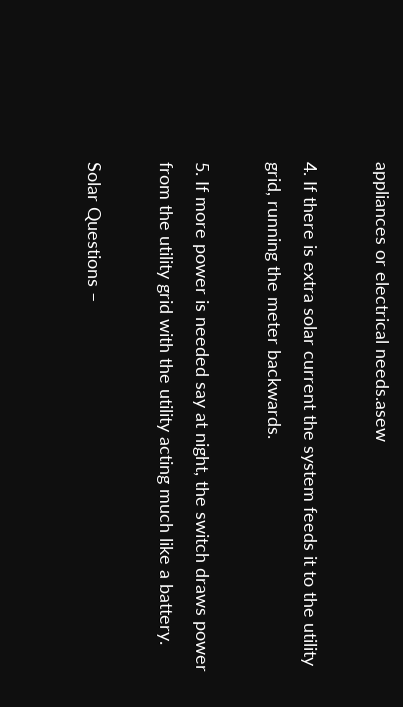appliances or electrical needs.asew

4. If there is extra solar current the system feeds it to the utility grid, running the meter backwards.

5. If more power is needed say at night, the switch draws power from the utility grid with the utility acting much like a battery.

Solar Questions –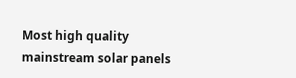Most high quality mainstream solar panels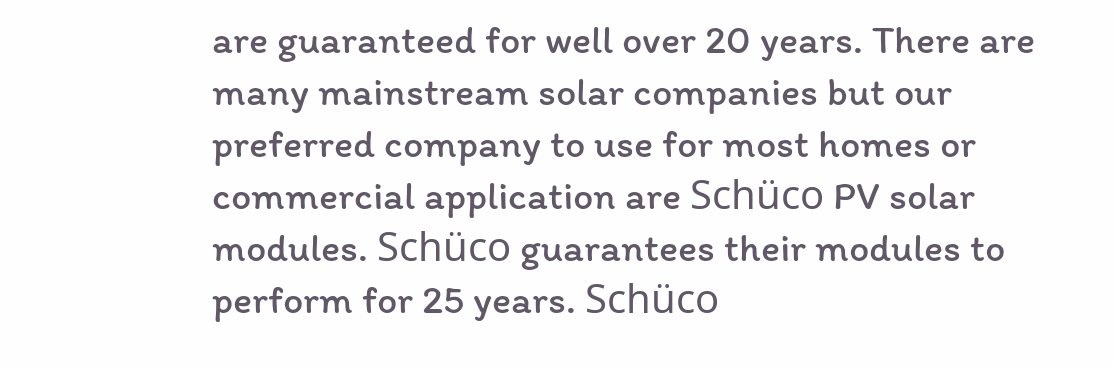are guaranteed for well over 20 years. There are many mainstream solar companies but our preferred company to use for most homes or commercial application are Schüco PV solar modules. Schüco guarantees their modules to perform for 25 years. Schüco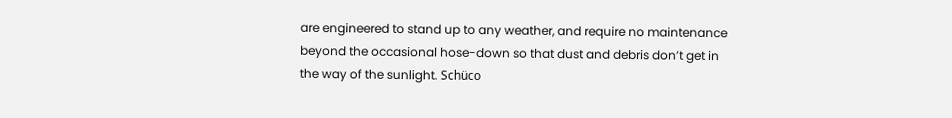are engineered to stand up to any weather, and require no maintenance beyond the occasional hose-down so that dust and debris don’t get in the way of the sunlight. Schüco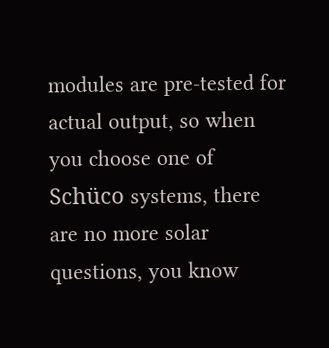modules are pre-tested for actual output, so when you choose one of Schüco systems, there are no more solar questions, you know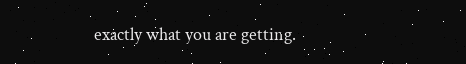exactly what you are getting.